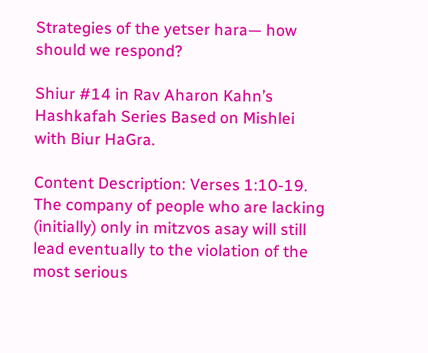Strategies of the yetser hara— how should we respond?

Shiur #14 in Rav Aharon Kahn’s Hashkafah Series Based on Mishlei with Biur HaGra.

Content Description: Verses 1:10-19. The company of people who are lacking (initially) only in mitzvos asay will still lead eventually to the violation of the most serious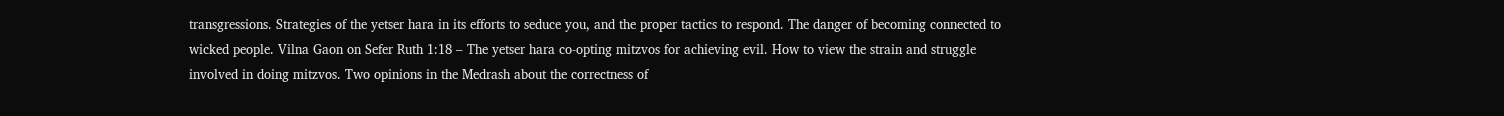transgressions. Strategies of the yetser hara in its efforts to seduce you, and the proper tactics to respond. The danger of becoming connected to wicked people. Vilna Gaon on Sefer Ruth 1:18 – The yetser hara co-opting mitzvos for achieving evil. How to view the strain and struggle involved in doing mitzvos. Two opinions in the Medrash about the correctness of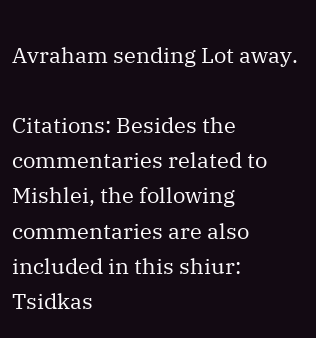Avraham sending Lot away.

Citations: Besides the commentaries related to Mishlei, the following commentaries are also included in this shiur: Tsidkas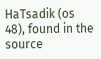HaTsadik (os 48), found in the source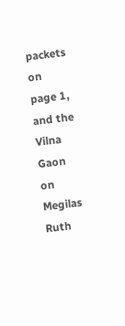packets on page 1, and the Vilna Gaon on Megilas Ruth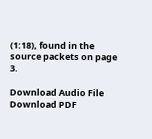(1:18), found in the source packets on page 3.

Download Audio File Download PDF